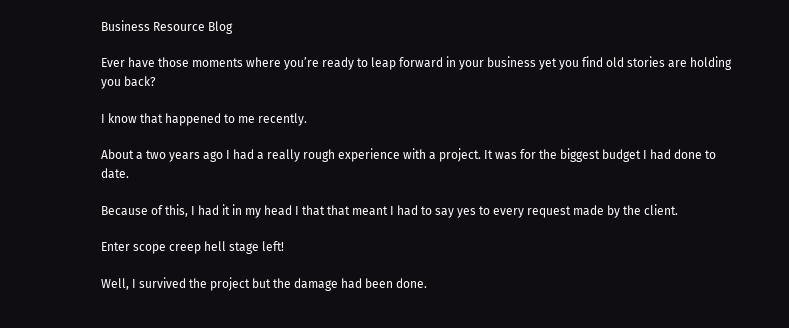Business Resource Blog

Ever have those moments where you’re ready to leap forward in your business yet you find old stories are holding you back?

I know that happened to me recently.

About a two years ago I had a really rough experience with a project. It was for the biggest budget I had done to date.

Because of this, I had it in my head I that that meant I had to say yes to every request made by the client.

Enter scope creep hell stage left!

Well, I survived the project but the damage had been done.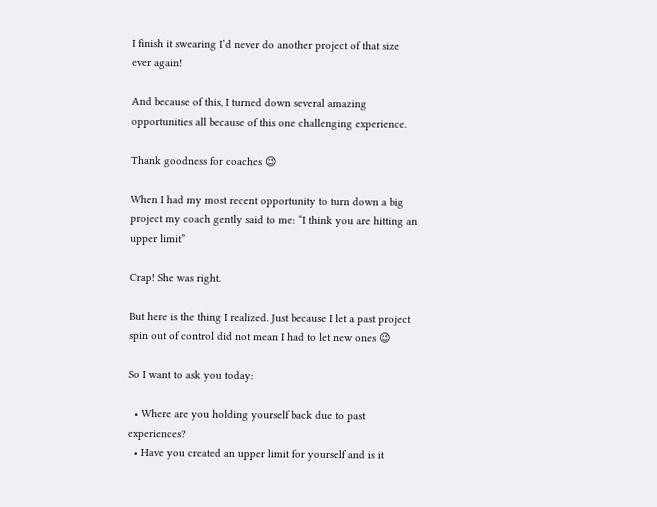I finish it swearing I’d never do another project of that size ever again!

And because of this, I turned down several amazing opportunities all because of this one challenging experience.

Thank goodness for coaches 😉

When I had my most recent opportunity to turn down a big project my coach gently said to me: “I think you are hitting an upper limit”

Crap! She was right.

But here is the thing I realized. Just because I let a past project spin out of control did not mean I had to let new ones 😉

So I want to ask you today:

  • Where are you holding yourself back due to past experiences?
  • Have you created an upper limit for yourself and is it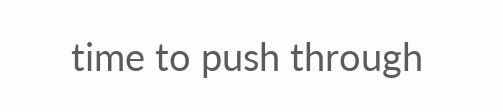time to push through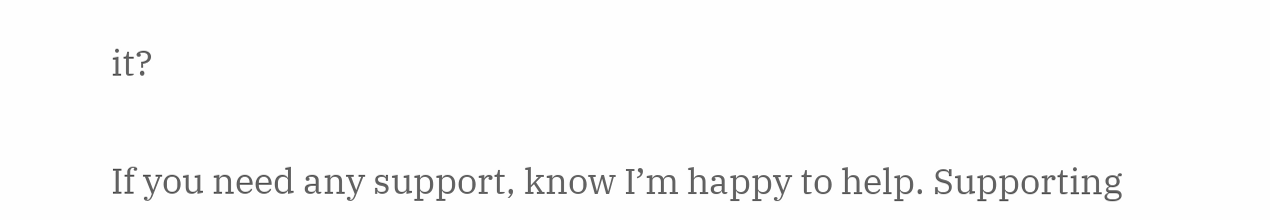it?


If you need any support, know I’m happy to help. Supporting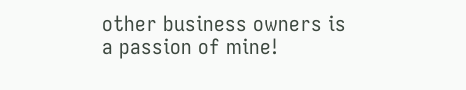other business owners is a passion of mine!